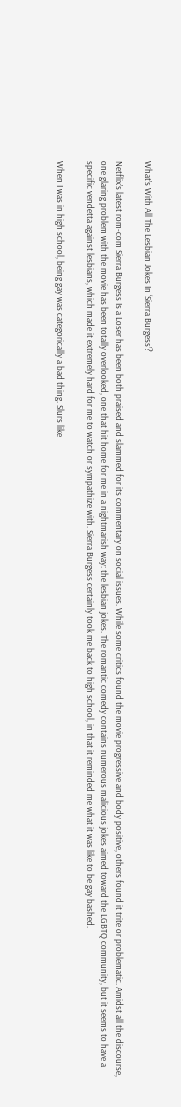What’s With All The Lesbian Jokes In ‘Sierra Burgess’?

Netflix’s latest rom-com Sierra Burgess Is a Loser has been both praised and slammed for its commentary on social issues. While some critics found the movie progressive and body positive, others found it trite or problematic. Amidst all the discourse, one glaring problem with the movie has been totally overlooked, one that hit home for me in a nightmarish way: the lesbian jokes. The romantic comedy contains numerous malicious jokes aimed toward the LGBTQ community, but it seems to have a specific vendetta against lesbians, which made it extremely hard for me to watch or sympathize with. Sierra Burgess certainly took me back to high school, in that it reminded me what it was like to be gay bashed.

When I was in high school, being gay was categorically a bad thing. Slurs like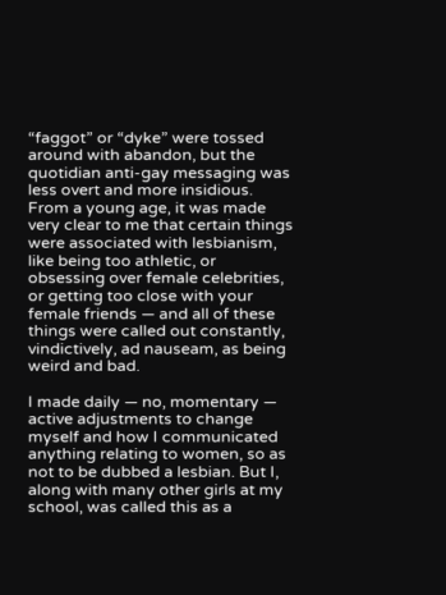“faggot” or “dyke” were tossed around with abandon, but the quotidian anti-gay messaging was less overt and more insidious. From a young age, it was made very clear to me that certain things were associated with lesbianism, like being too athletic, or obsessing over female celebrities, or getting too close with your female friends — and all of these things were called out constantly, vindictively, ad nauseam, as being weird and bad.

I made daily — no, momentary — active adjustments to change myself and how I communicated anything relating to women, so as not to be dubbed a lesbian. But I, along with many other girls at my school, was called this as a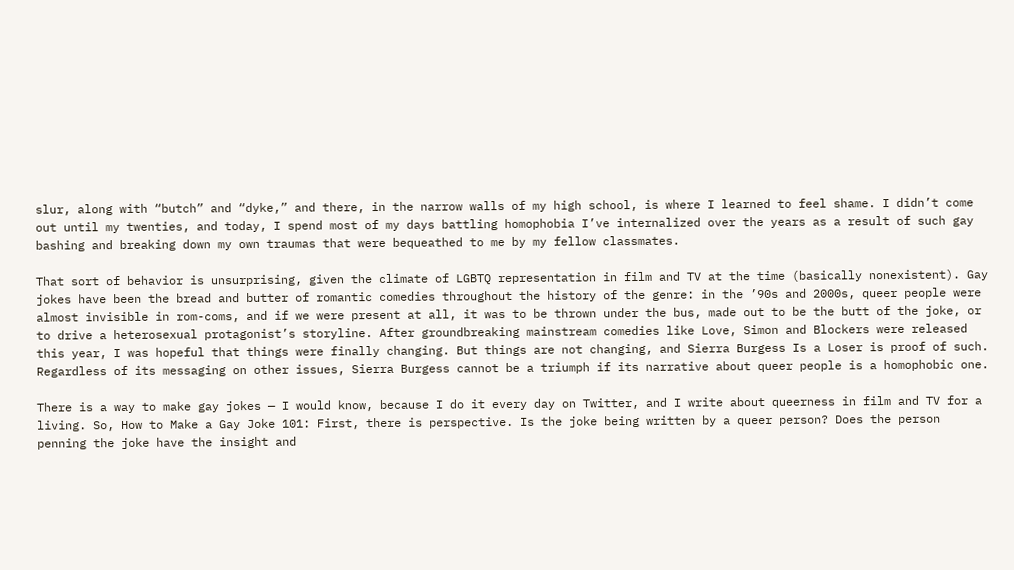slur, along with “butch” and “dyke,” and there, in the narrow walls of my high school, is where I learned to feel shame. I didn’t come out until my twenties, and today, I spend most of my days battling homophobia I’ve internalized over the years as a result of such gay bashing and breaking down my own traumas that were bequeathed to me by my fellow classmates.

That sort of behavior is unsurprising, given the climate of LGBTQ representation in film and TV at the time (basically nonexistent). Gay jokes have been the bread and butter of romantic comedies throughout the history of the genre: in the ’90s and 2000s, queer people were almost invisible in rom-coms, and if we were present at all, it was to be thrown under the bus, made out to be the butt of the joke, or to drive a heterosexual protagonist’s storyline. After groundbreaking mainstream comedies like Love, Simon and Blockers were released this year, I was hopeful that things were finally changing. But things are not changing, and Sierra Burgess Is a Loser is proof of such. Regardless of its messaging on other issues, Sierra Burgess cannot be a triumph if its narrative about queer people is a homophobic one.

There is a way to make gay jokes — I would know, because I do it every day on Twitter, and I write about queerness in film and TV for a living. So, How to Make a Gay Joke 101: First, there is perspective. Is the joke being written by a queer person? Does the person penning the joke have the insight and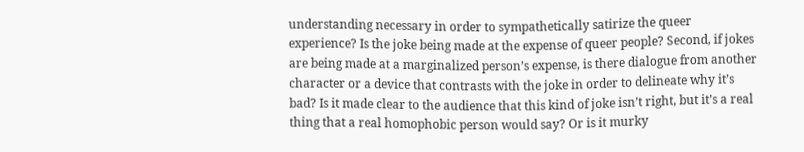understanding necessary in order to sympathetically satirize the queer experience? Is the joke being made at the expense of queer people? Second, if jokes are being made at a marginalized person’s expense, is there dialogue from another character or a device that contrasts with the joke in order to delineate why it’s bad? Is it made clear to the audience that this kind of joke isn’t right, but it’s a real thing that a real homophobic person would say? Or is it murky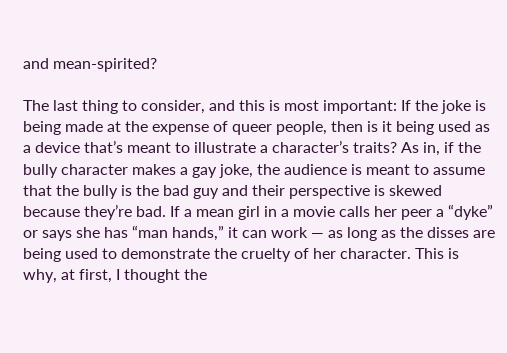and mean-spirited?

The last thing to consider, and this is most important: If the joke is being made at the expense of queer people, then is it being used as a device that’s meant to illustrate a character’s traits? As in, if the bully character makes a gay joke, the audience is meant to assume that the bully is the bad guy and their perspective is skewed because they’re bad. If a mean girl in a movie calls her peer a “dyke” or says she has “man hands,” it can work — as long as the disses are being used to demonstrate the cruelty of her character. This is why, at first, I thought the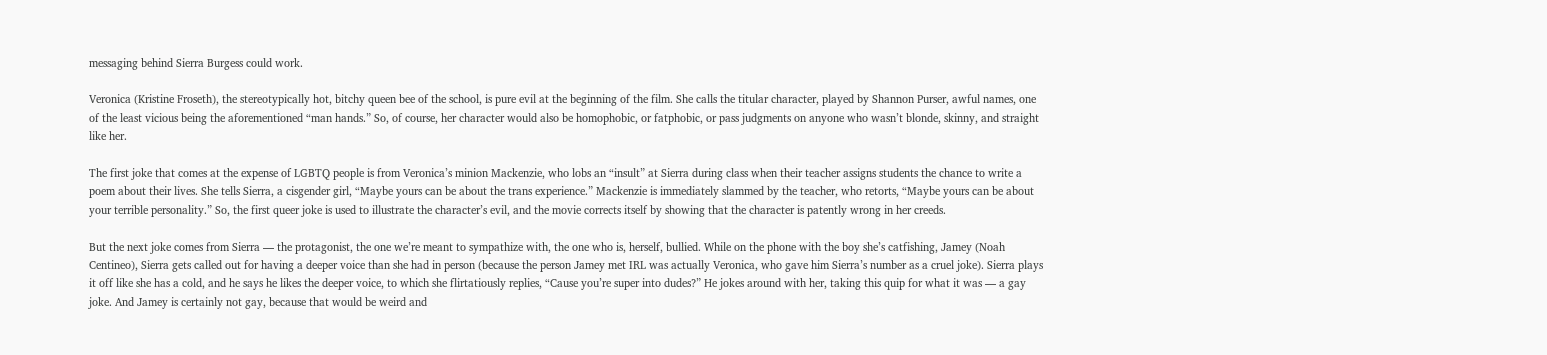messaging behind Sierra Burgess could work.

Veronica (Kristine Froseth), the stereotypically hot, bitchy queen bee of the school, is pure evil at the beginning of the film. She calls the titular character, played by Shannon Purser, awful names, one of the least vicious being the aforementioned “man hands.” So, of course, her character would also be homophobic, or fatphobic, or pass judgments on anyone who wasn’t blonde, skinny, and straight like her.

The first joke that comes at the expense of LGBTQ people is from Veronica’s minion Mackenzie, who lobs an “insult” at Sierra during class when their teacher assigns students the chance to write a poem about their lives. She tells Sierra, a cisgender girl, “Maybe yours can be about the trans experience.” Mackenzie is immediately slammed by the teacher, who retorts, “Maybe yours can be about your terrible personality.” So, the first queer joke is used to illustrate the character’s evil, and the movie corrects itself by showing that the character is patently wrong in her creeds.

But the next joke comes from Sierra — the protagonist, the one we’re meant to sympathize with, the one who is, herself, bullied. While on the phone with the boy she’s catfishing, Jamey (Noah Centineo), Sierra gets called out for having a deeper voice than she had in person (because the person Jamey met IRL was actually Veronica, who gave him Sierra’s number as a cruel joke). Sierra plays it off like she has a cold, and he says he likes the deeper voice, to which she flirtatiously replies, “Cause you’re super into dudes?” He jokes around with her, taking this quip for what it was — a gay joke. And Jamey is certainly not gay, because that would be weird and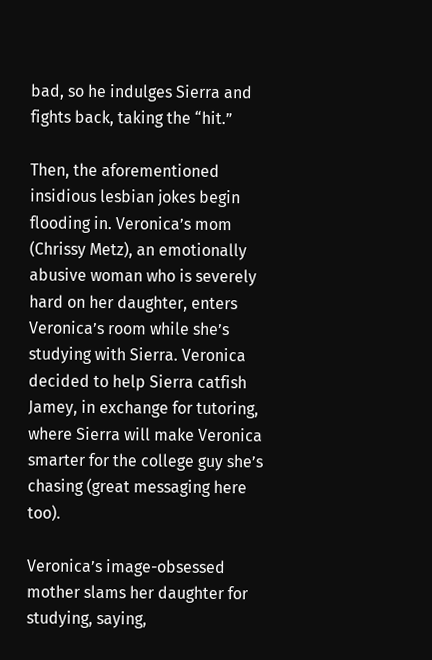bad, so he indulges Sierra and fights back, taking the “hit.”

Then, the aforementioned insidious lesbian jokes begin flooding in. Veronica’s mom (Chrissy Metz), an emotionally abusive woman who is severely hard on her daughter, enters Veronica’s room while she’s studying with Sierra. Veronica decided to help Sierra catfish Jamey, in exchange for tutoring, where Sierra will make Veronica smarter for the college guy she’s chasing (great messaging here too).

Veronica’s image-obsessed mother slams her daughter for studying, saying,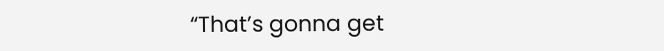“That’s gonna get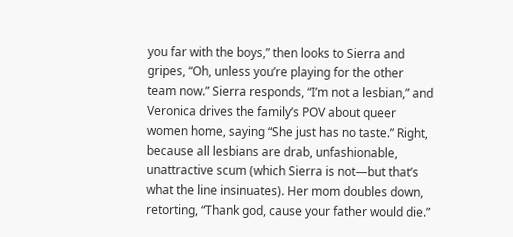you far with the boys,” then looks to Sierra and gripes, “Oh, unless you’re playing for the other team now.” Sierra responds, “I’m not a lesbian,” and Veronica drives the family’s POV about queer women home, saying “She just has no taste.” Right, because all lesbians are drab, unfashionable, unattractive scum (which Sierra is not—but that’s what the line insinuates). Her mom doubles down, retorting, “Thank god, cause your father would die.”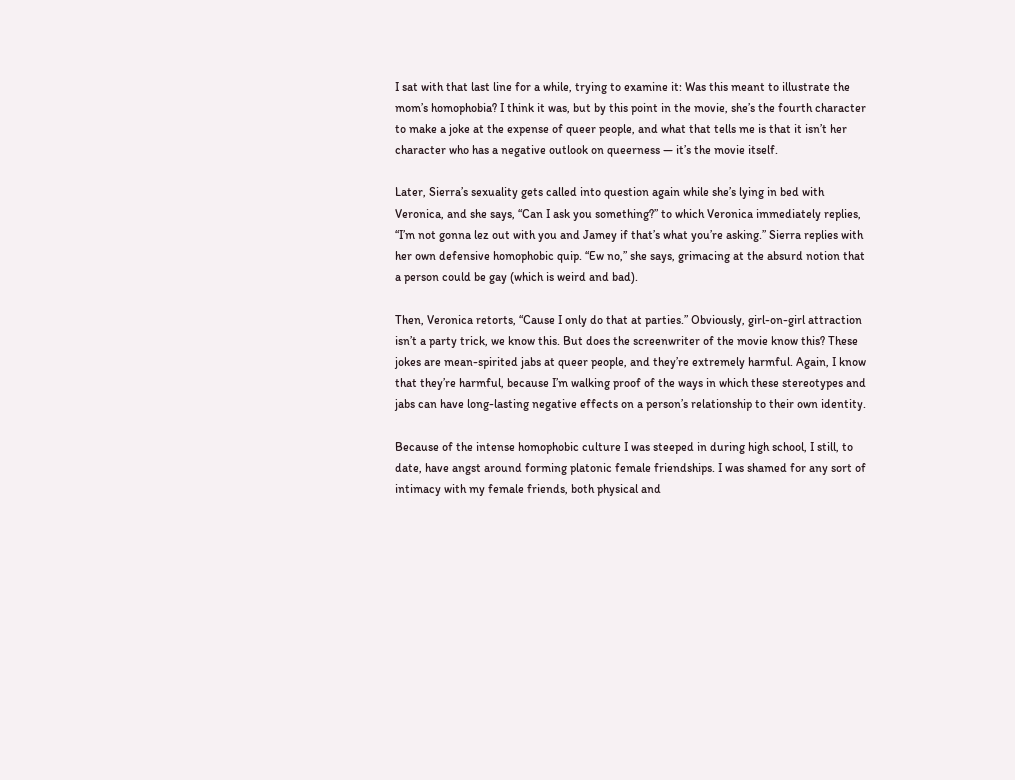I sat with that last line for a while, trying to examine it: Was this meant to illustrate the mom’s homophobia? I think it was, but by this point in the movie, she’s the fourth character to make a joke at the expense of queer people, and what that tells me is that it isn’t her character who has a negative outlook on queerness — it’s the movie itself.

Later, Sierra’s sexuality gets called into question again while she’s lying in bed with Veronica, and she says, “Can I ask you something?” to which Veronica immediately replies, “I’m not gonna lez out with you and Jamey if that’s what you’re asking.” Sierra replies with her own defensive homophobic quip. “Ew no,” she says, grimacing at the absurd notion that a person could be gay (which is weird and bad).

Then, Veronica retorts, “Cause I only do that at parties.” Obviously, girl-on-girl attraction isn’t a party trick, we know this. But does the screenwriter of the movie know this? These jokes are mean-spirited jabs at queer people, and they’re extremely harmful. Again, I know that they’re harmful, because I’m walking proof of the ways in which these stereotypes and jabs can have long-lasting negative effects on a person’s relationship to their own identity.

Because of the intense homophobic culture I was steeped in during high school, I still, to date, have angst around forming platonic female friendships. I was shamed for any sort of intimacy with my female friends, both physical and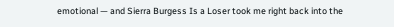emotional — and Sierra Burgess Is a Loser took me right back into the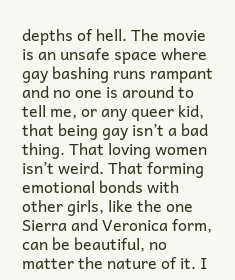depths of hell. The movie is an unsafe space where gay bashing runs rampant and no one is around to tell me, or any queer kid, that being gay isn’t a bad thing. That loving women isn’t weird. That forming emotional bonds with other girls, like the one Sierra and Veronica form, can be beautiful, no matter the nature of it. I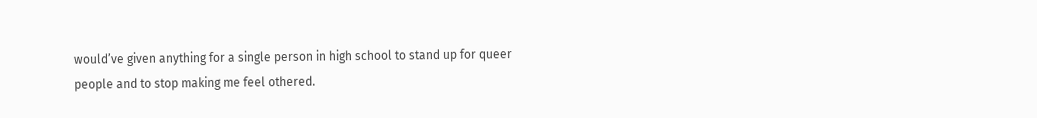would’ve given anything for a single person in high school to stand up for queer people and to stop making me feel othered.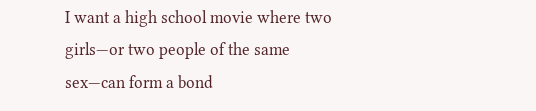I want a high school movie where two girls—or two people of the same sex—can form a bond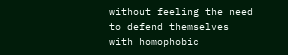without feeling the need to defend themselves with homophobic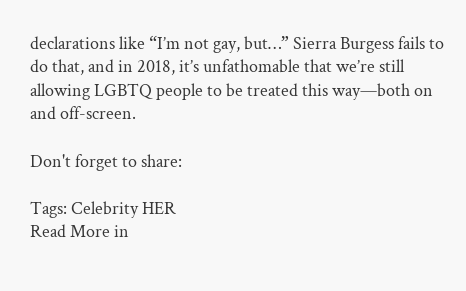declarations like “I’m not gay, but…” Sierra Burgess fails to do that, and in 2018, it’s unfathomable that we’re still allowing LGBTQ people to be treated this way—both on and off-screen.

Don't forget to share:

Tags: Celebrity HER
Read More in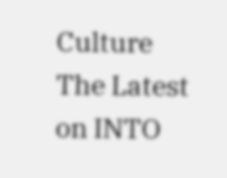Culture
The Latest on INTO